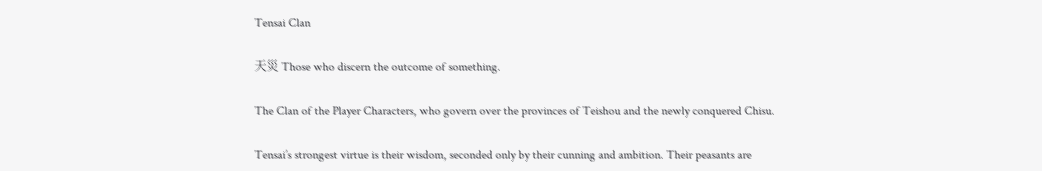Tensai Clan

天災 Those who discern the outcome of something.

The Clan of the Player Characters, who govern over the provinces of Teishou and the newly conquered Chisu.

Tensai’s strongest virtue is their wisdom, seconded only by their cunning and ambition. Their peasants are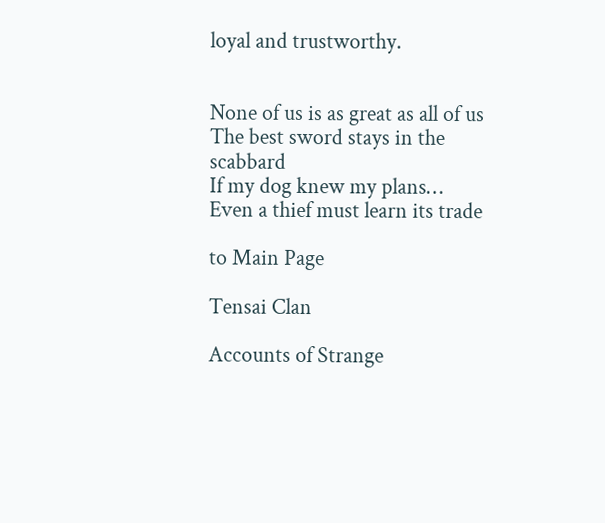loyal and trustworthy.


None of us is as great as all of us
The best sword stays in the scabbard
If my dog knew my plans…
Even a thief must learn its trade

to Main Page

Tensai Clan

Accounts of Strange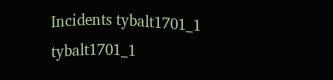Incidents tybalt1701_1 tybalt1701_1